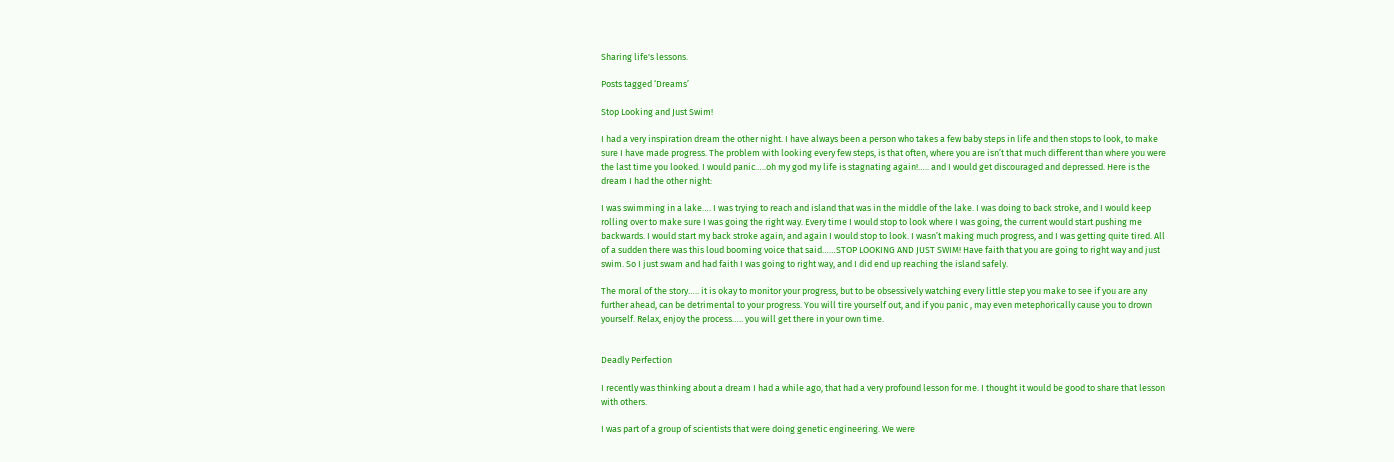Sharing life's lessons.

Posts tagged ‘Dreams’

Stop Looking and Just Swim!

I had a very inspiration dream the other night. I have always been a person who takes a few baby steps in life and then stops to look, to make sure I have made progress. The problem with looking every few steps, is that often, where you are isn’t that much different than where you were the last time you looked. I would panic…..oh my god my life is stagnating again!….. and I would get discouraged and depressed. Here is the dream I had the other night:

I was swimming in a lake…. I was trying to reach and island that was in the middle of the lake. I was doing to back stroke, and I would keep rolling over to make sure I was going the right way. Every time I would stop to look where I was going, the current would start pushing me backwards. I would start my back stroke again, and again I would stop to look. I wasn’t making much progress, and I was getting quite tired. All of a sudden there was this loud booming voice that said……STOP LOOKING AND JUST SWIM! Have faith that you are going to right way and just swim. So I just swam and had faith I was going to right way, and I did end up reaching the island safely.

The moral of the story….. it is okay to monitor your progress, but to be obsessively watching every little step you make to see if you are any further ahead, can be detrimental to your progress. You will tire yourself out, and if you panic , may even metephorically cause you to drown yourself. Relax, enjoy the process….. you will get there in your own time.


Deadly Perfection

I recently was thinking about a dream I had a while ago, that had a very profound lesson for me. I thought it would be good to share that lesson with others.

I was part of a group of scientists that were doing genetic engineering. We were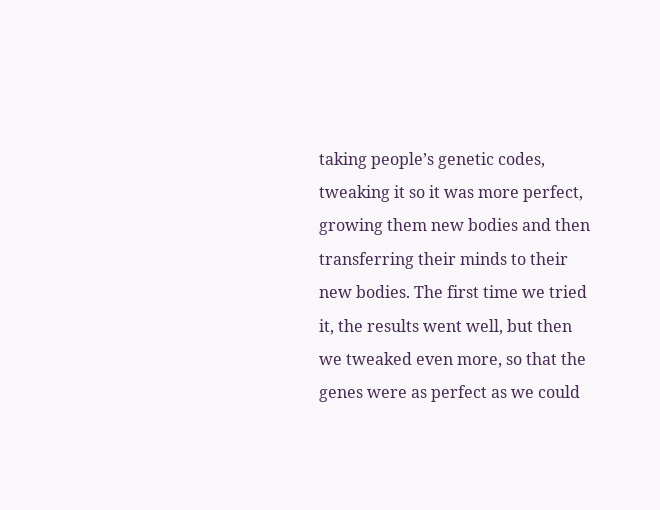taking people’s genetic codes, tweaking it so it was more perfect, growing them new bodies and then transferring their minds to their new bodies. The first time we tried it, the results went well, but then we tweaked even more, so that the genes were as perfect as we could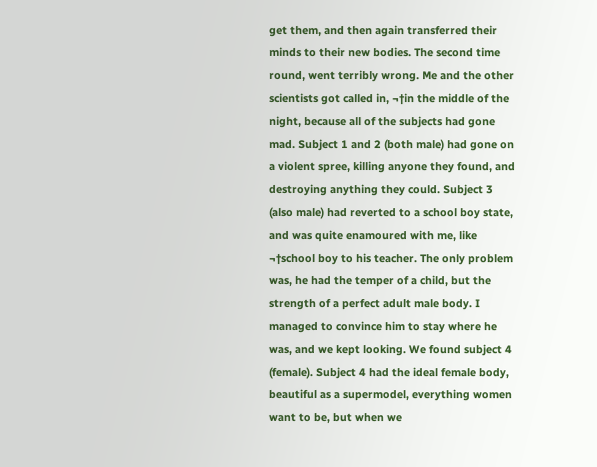get them, and then again transferred their minds to their new bodies. The second time round, went terribly wrong. Me and the other scientists got called in, ¬†in the middle of the night, because all of the subjects had gone mad. Subject 1 and 2 (both male) had gone on a violent spree, killing anyone they found, and destroying anything they could. Subject 3 (also male) had reverted to a school boy state, and was quite enamoured with me, like ¬†school boy to his teacher. The only problem was, he had the temper of a child, but the strength of a perfect adult male body. I managed to convince him to stay where he was, and we kept looking. We found subject 4 (female). Subject 4 had the ideal female body, beautiful as a supermodel, everything women want to be, but when we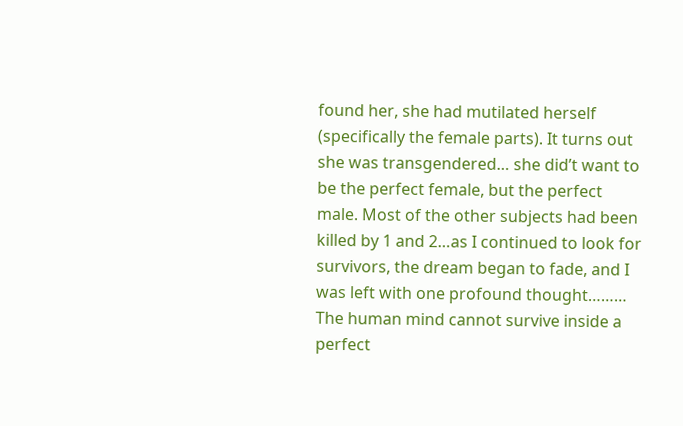found her, she had mutilated herself (specifically the female parts). It turns out she was transgendered… she did’t want to be the perfect female, but the perfect male. Most of the other subjects had been killed by 1 and 2…as I continued to look for survivors, the dream began to fade, and I was left with one profound thought……… The human mind cannot survive inside a perfect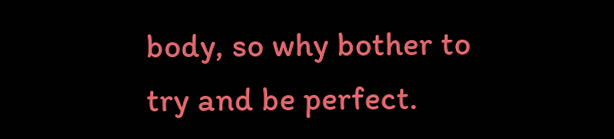body, so why bother to try and be perfect.